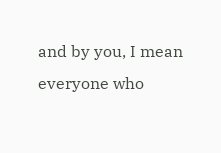and by you, I mean everyone who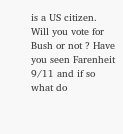is a US citizen. Will you vote for Bush or not ? Have you seen Farenheit 9/11 and if so what do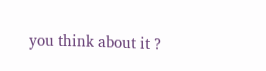you think about it ?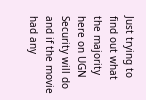Just trying to find out what the majority here on UGN Security will do and if the movie had any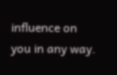influence on you in any way.